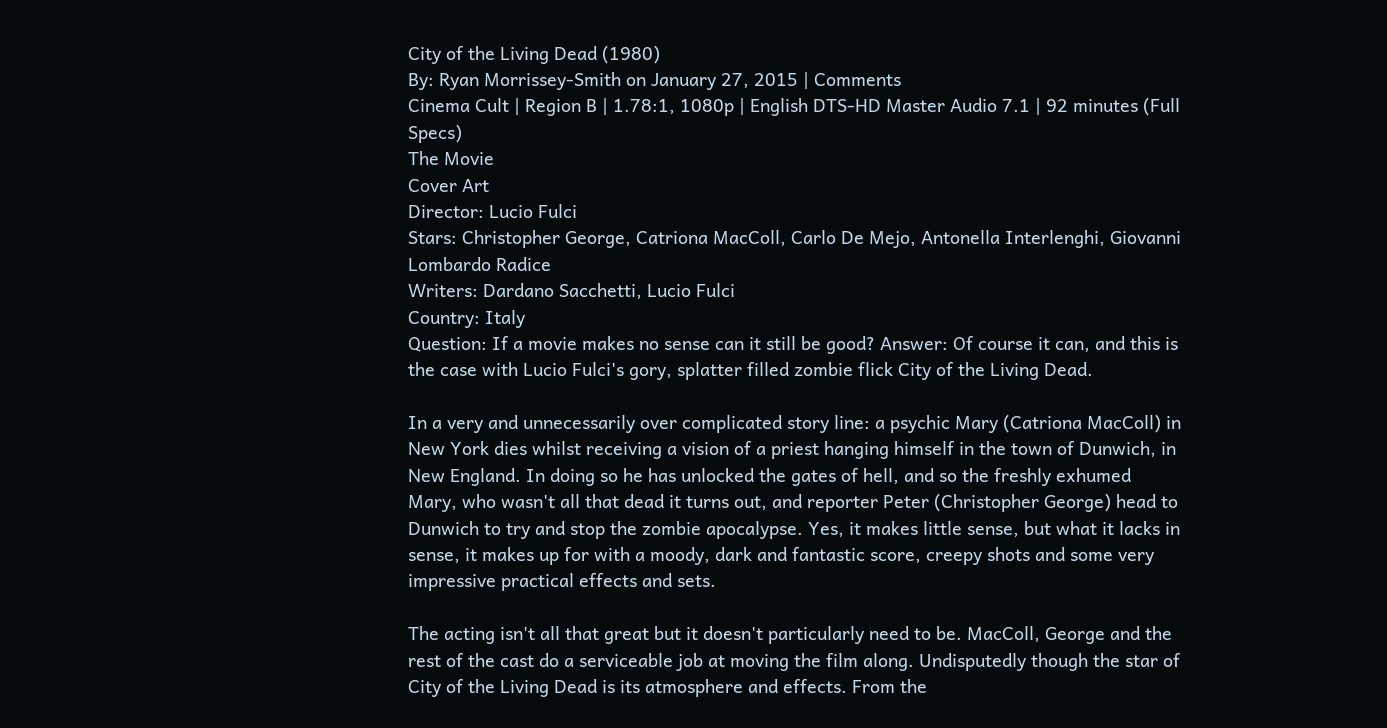City of the Living Dead (1980)
By: Ryan Morrissey-Smith on January 27, 2015 | Comments
Cinema Cult | Region B | 1.78:1, 1080p | English DTS-HD Master Audio 7.1 | 92 minutes (Full Specs)
The Movie
Cover Art
Director: Lucio Fulci
Stars: Christopher George, Catriona MacColl, Carlo De Mejo, Antonella Interlenghi, Giovanni Lombardo Radice
Writers: Dardano Sacchetti, Lucio Fulci
Country: Italy
Question: If a movie makes no sense can it still be good? Answer: Of course it can, and this is the case with Lucio Fulci's gory, splatter filled zombie flick City of the Living Dead.

In a very and unnecessarily over complicated story line: a psychic Mary (Catriona MacColl) in New York dies whilst receiving a vision of a priest hanging himself in the town of Dunwich, in New England. In doing so he has unlocked the gates of hell, and so the freshly exhumed Mary, who wasn't all that dead it turns out, and reporter Peter (Christopher George) head to Dunwich to try and stop the zombie apocalypse. Yes, it makes little sense, but what it lacks in sense, it makes up for with a moody, dark and fantastic score, creepy shots and some very impressive practical effects and sets.

The acting isn't all that great but it doesn't particularly need to be. MacColl, George and the rest of the cast do a serviceable job at moving the film along. Undisputedly though the star of City of the Living Dead is its atmosphere and effects. From the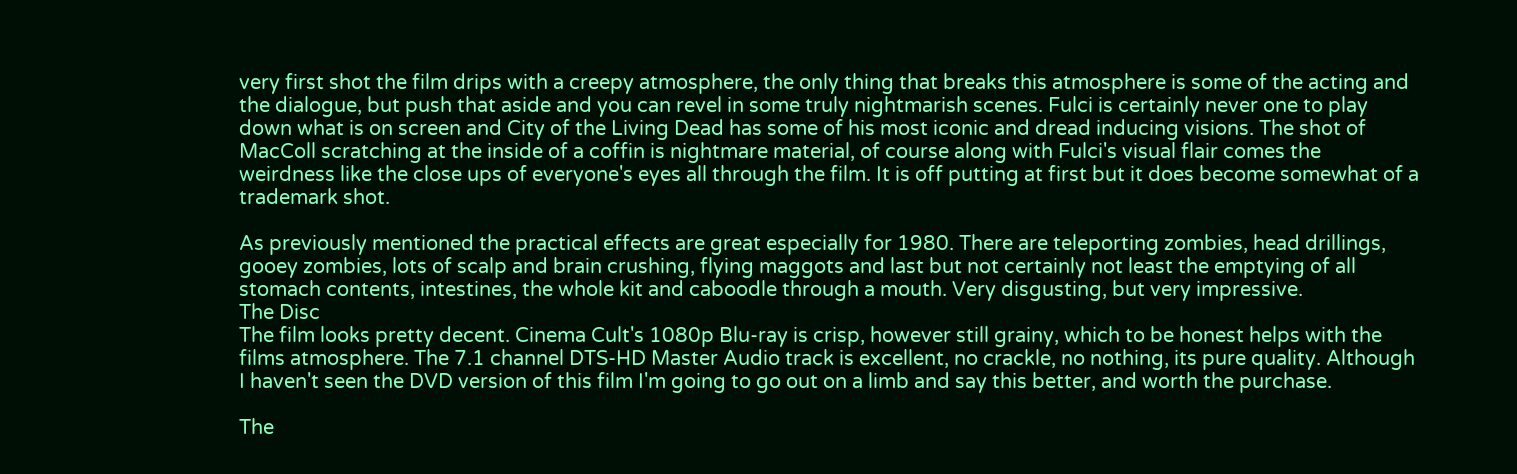very first shot the film drips with a creepy atmosphere, the only thing that breaks this atmosphere is some of the acting and the dialogue, but push that aside and you can revel in some truly nightmarish scenes. Fulci is certainly never one to play down what is on screen and City of the Living Dead has some of his most iconic and dread inducing visions. The shot of MacColl scratching at the inside of a coffin is nightmare material, of course along with Fulci's visual flair comes the weirdness like the close ups of everyone's eyes all through the film. It is off putting at first but it does become somewhat of a trademark shot.

As previously mentioned the practical effects are great especially for 1980. There are teleporting zombies, head drillings, gooey zombies, lots of scalp and brain crushing, flying maggots and last but not certainly not least the emptying of all stomach contents, intestines, the whole kit and caboodle through a mouth. Very disgusting, but very impressive.
The Disc
The film looks pretty decent. Cinema Cult's 1080p Blu-ray is crisp, however still grainy, which to be honest helps with the films atmosphere. The 7.1 channel DTS-HD Master Audio track is excellent, no crackle, no nothing, its pure quality. Although I haven't seen the DVD version of this film I'm going to go out on a limb and say this better, and worth the purchase.

The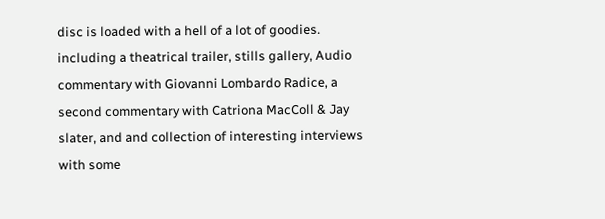disc is loaded with a hell of a lot of goodies. including a theatrical trailer, stills gallery, Audio commentary with Giovanni Lombardo Radice, a second commentary with Catriona MacColl & Jay slater, and and collection of interesting interviews with some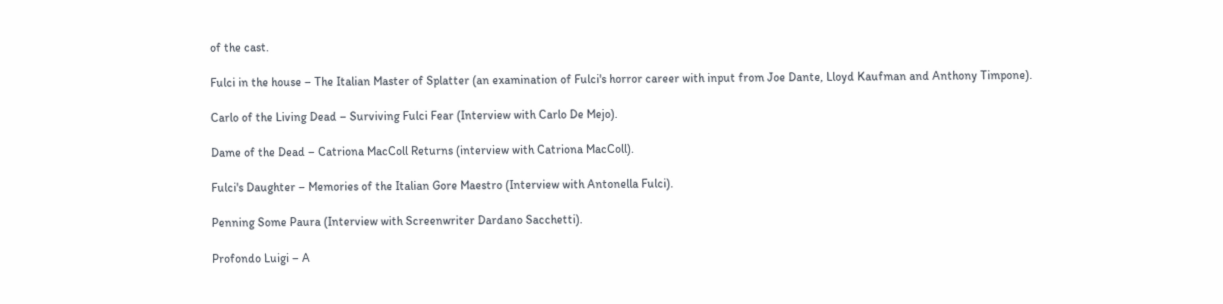of the cast.

Fulci in the house – The Italian Master of Splatter (an examination of Fulci's horror career with input from Joe Dante, Lloyd Kaufman and Anthony Timpone).

Carlo of the Living Dead – Surviving Fulci Fear (Interview with Carlo De Mejo).

Dame of the Dead – Catriona MacColl Returns (interview with Catriona MacColl).

Fulci's Daughter – Memories of the Italian Gore Maestro (Interview with Antonella Fulci).

Penning Some Paura (Interview with Screenwriter Dardano Sacchetti).

Profondo Luigi – A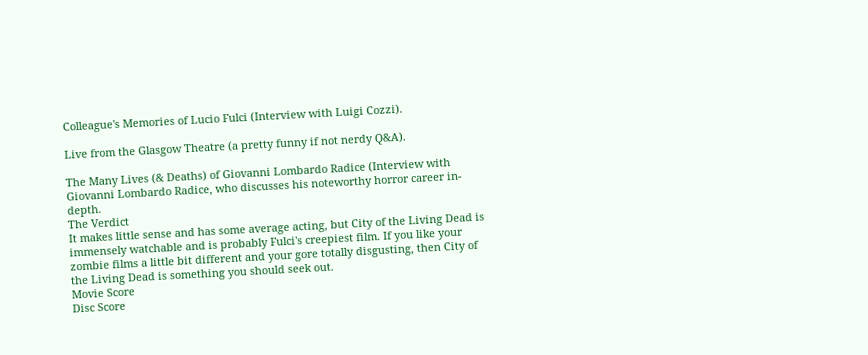Colleague's Memories of Lucio Fulci (Interview with Luigi Cozzi).

Live from the Glasgow Theatre (a pretty funny if not nerdy Q&A).

The Many Lives (& Deaths) of Giovanni Lombardo Radice (Interview with Giovanni Lombardo Radice, who discusses his noteworthy horror career in-depth.
The Verdict
It makes little sense and has some average acting, but City of the Living Dead is immensely watchable and is probably Fulci's creepiest film. If you like your zombie films a little bit different and your gore totally disgusting, then City of the Living Dead is something you should seek out.
Movie Score
Disc Score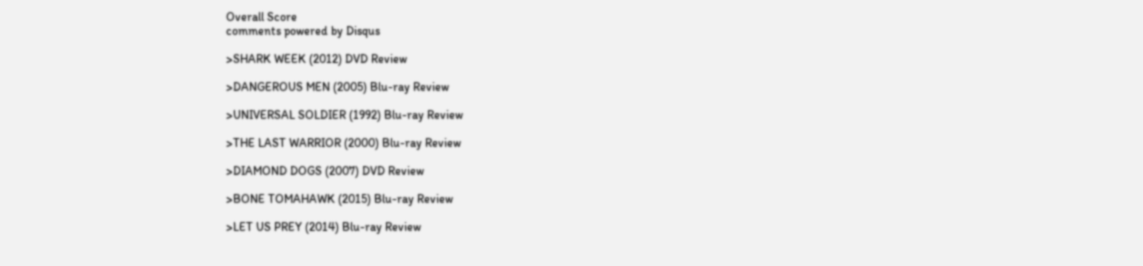Overall Score
comments powered by Disqus

>SHARK WEEK (2012) DVD Review

>DANGEROUS MEN (2005) Blu-ray Review

>UNIVERSAL SOLDIER (1992) Blu-ray Review

>THE LAST WARRIOR (2000) Blu-ray Review

>DIAMOND DOGS (2007) DVD Review

>BONE TOMAHAWK (2015) Blu-ray Review

>LET US PREY (2014) Blu-ray Review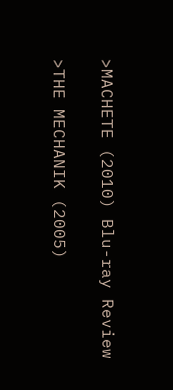>MACHETE (2010) Blu-ray Review

>THE MECHANIK (2005)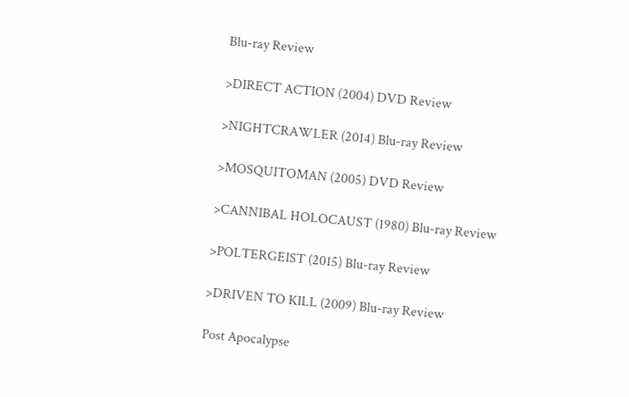Blu-ray Review

>DIRECT ACTION (2004) DVD Review

>NIGHTCRAWLER (2014) Blu-ray Review

>MOSQUITOMAN (2005) DVD Review

>CANNIBAL HOLOCAUST (1980) Blu-ray Review

>POLTERGEIST (2015) Blu-ray Review

>DRIVEN TO KILL (2009) Blu-ray Review

Post Apocalypse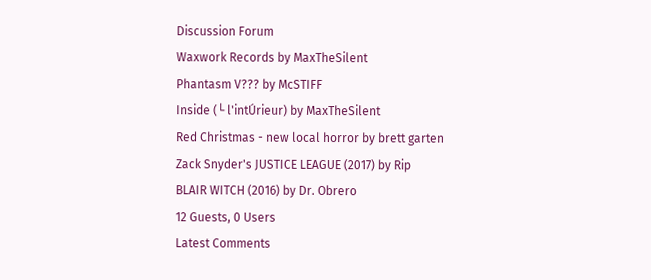Discussion Forum
Waxwork Records by MaxTheSilent
Phantasm V??? by McSTIFF
Inside (└ l'intÚrieur) by MaxTheSilent
Red Christmas - new local horror by brett garten
Zack Snyder's JUSTICE LEAGUE (2017) by Rip
BLAIR WITCH (2016) by Dr. Obrero
12 Guests, 0 Users
Latest Comments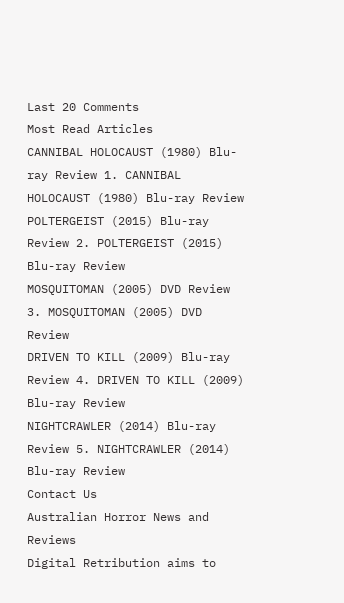Last 20 Comments
Most Read Articles
CANNIBAL HOLOCAUST (1980) Blu-ray Review 1. CANNIBAL HOLOCAUST (1980) Blu-ray Review
POLTERGEIST (2015) Blu-ray Review 2. POLTERGEIST (2015) Blu-ray Review
MOSQUITOMAN (2005) DVD Review 3. MOSQUITOMAN (2005) DVD Review
DRIVEN TO KILL (2009) Blu-ray Review 4. DRIVEN TO KILL (2009) Blu-ray Review
NIGHTCRAWLER (2014) Blu-ray Review 5. NIGHTCRAWLER (2014) Blu-ray Review
Contact Us
Australian Horror News and Reviews
Digital Retribution aims to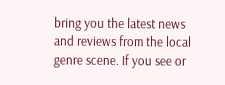bring you the latest news and reviews from the local genre scene. If you see or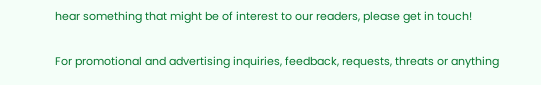hear something that might be of interest to our readers, please get in touch!

For promotional and advertising inquiries, feedback, requests, threats or anything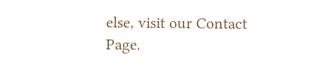else, visit our Contact Page.